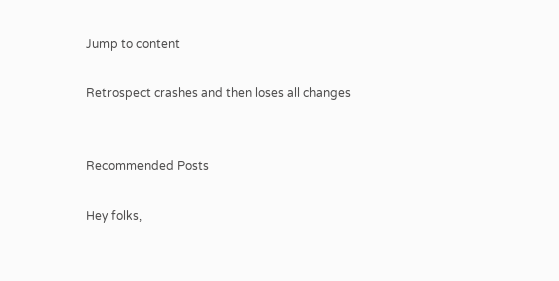Jump to content

Retrospect crashes and then loses all changes


Recommended Posts

Hey folks,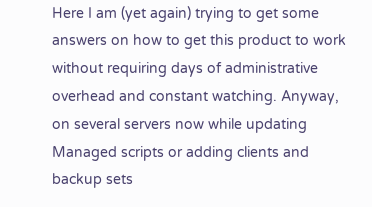Here I am (yet again) trying to get some answers on how to get this product to work without requiring days of administrative overhead and constant watching. Anyway, on several servers now while updating Managed scripts or adding clients and backup sets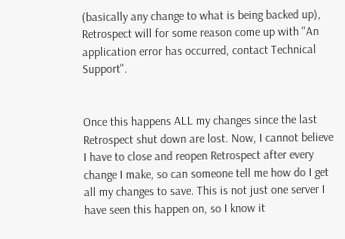(basically any change to what is being backed up), Retrospect will for some reason come up with "An application error has occurred, contact Technical Support".


Once this happens ALL my changes since the last Retrospect shut down are lost. Now, I cannot believe I have to close and reopen Retrospect after every change I make, so can someone tell me how do I get all my changes to save. This is not just one server I have seen this happen on, so I know it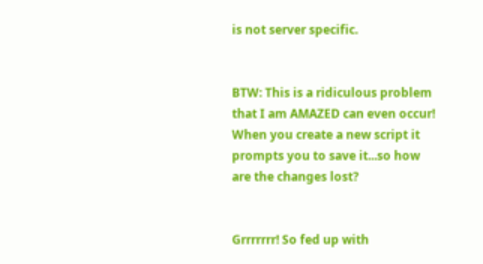is not server specific.


BTW: This is a ridiculous problem that I am AMAZED can even occur! When you create a new script it prompts you to save it...so how are the changes lost?


Grrrrrrr! So fed up with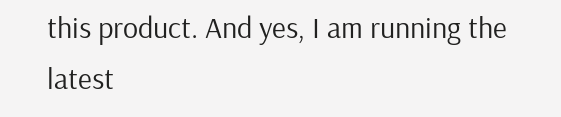this product. And yes, I am running the latest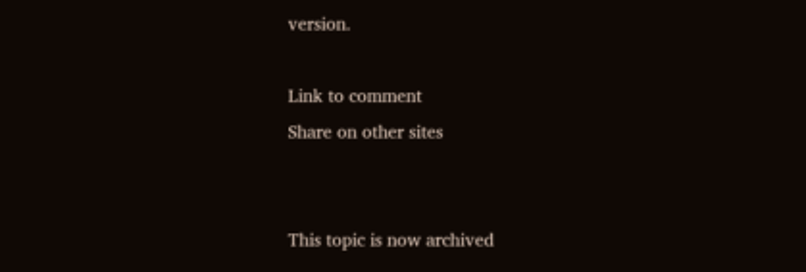version.

Link to comment
Share on other sites


This topic is now archived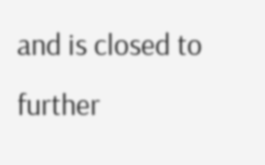and is closed to further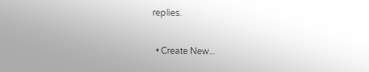replies.

  • Create New...